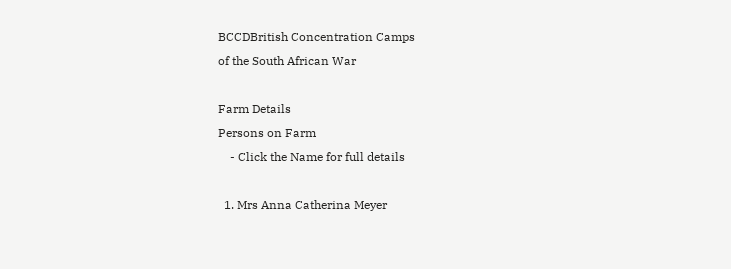BCCDBritish Concentration Camps
of the South African War

Farm Details
Persons on Farm
    - Click the Name for full details

  1. Mrs Anna Catherina Meyer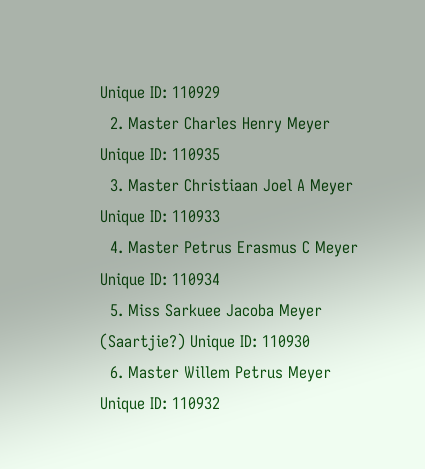Unique ID: 110929
  2. Master Charles Henry Meyer Unique ID: 110935
  3. Master Christiaan Joel A Meyer Unique ID: 110933
  4. Master Petrus Erasmus C Meyer Unique ID: 110934
  5. Miss Sarkuee Jacoba Meyer (Saartjie?) Unique ID: 110930
  6. Master Willem Petrus Meyer Unique ID: 110932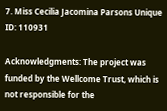7. Miss Cecilia Jacomina Parsons Unique ID: 110931

Acknowledgments: The project was funded by the Wellcome Trust, which is not responsible for the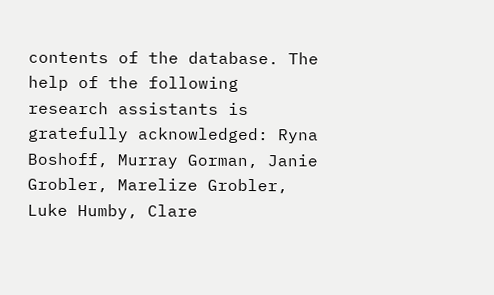contents of the database. The help of the following research assistants is gratefully acknowledged: Ryna Boshoff, Murray Gorman, Janie Grobler, Marelize Grobler, Luke Humby, Clare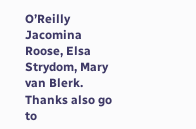O’Reilly Jacomina Roose, Elsa Strydom, Mary van Blerk. Thanks also go to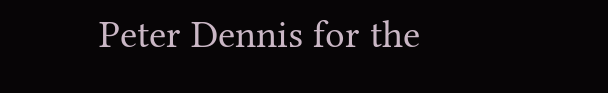Peter Dennis for the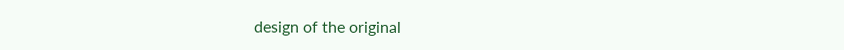design of the original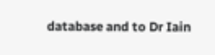database and to Dr Iain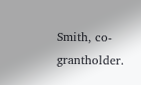Smith, co-grantholder.